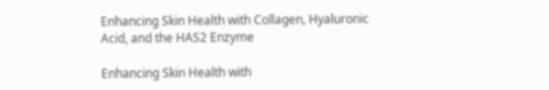Enhancing Skin Health with Collagen, Hyaluronic Acid, and the HAS2 Enzyme

Enhancing Skin Health with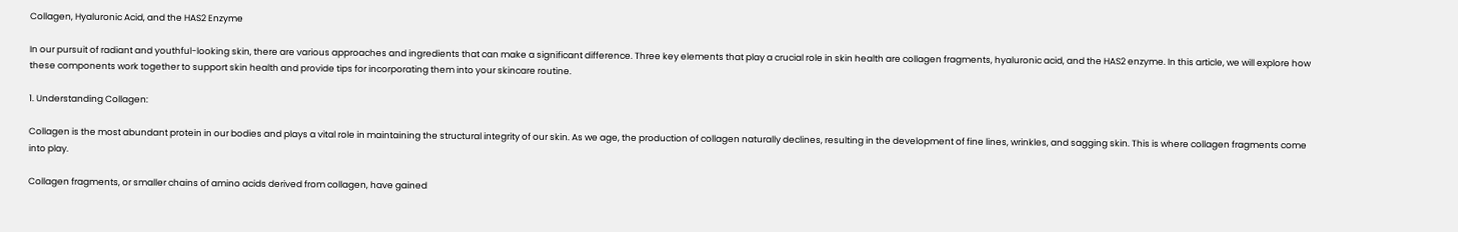Collagen, Hyaluronic Acid, and the HAS2 Enzyme

In our pursuit of radiant and youthful-looking skin, there are various approaches and ingredients that can make a significant difference. Three key elements that play a crucial role in skin health are collagen fragments, hyaluronic acid, and the HAS2 enzyme. In this article, we will explore how these components work together to support skin health and provide tips for incorporating them into your skincare routine.

1. Understanding Collagen:

Collagen is the most abundant protein in our bodies and plays a vital role in maintaining the structural integrity of our skin. As we age, the production of collagen naturally declines, resulting in the development of fine lines, wrinkles, and sagging skin. This is where collagen fragments come into play.

Collagen fragments, or smaller chains of amino acids derived from collagen, have gained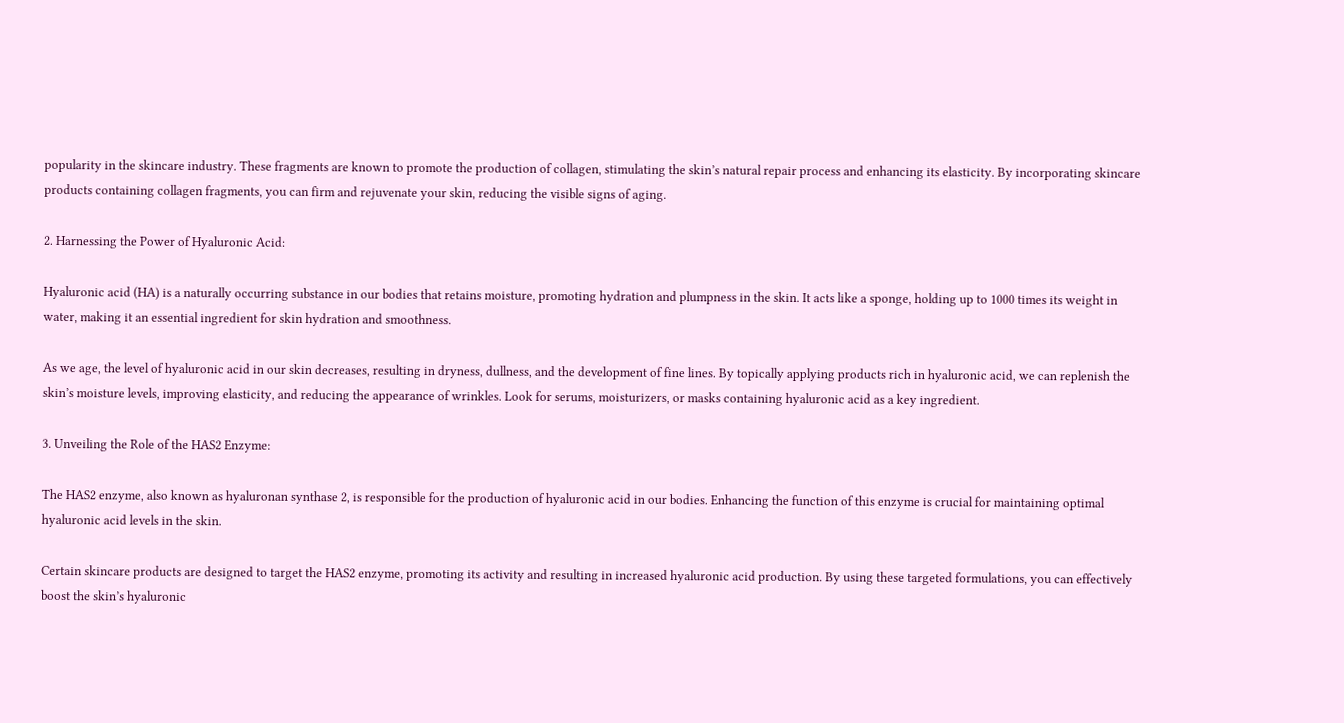popularity in the skincare industry. These fragments are known to promote the production of collagen, stimulating the skin’s natural repair process and enhancing its elasticity. By incorporating skincare products containing collagen fragments, you can firm and rejuvenate your skin, reducing the visible signs of aging.

2. Harnessing the Power of Hyaluronic Acid:

Hyaluronic acid (HA) is a naturally occurring substance in our bodies that retains moisture, promoting hydration and plumpness in the skin. It acts like a sponge, holding up to 1000 times its weight in water, making it an essential ingredient for skin hydration and smoothness.

As we age, the level of hyaluronic acid in our skin decreases, resulting in dryness, dullness, and the development of fine lines. By topically applying products rich in hyaluronic acid, we can replenish the skin’s moisture levels, improving elasticity, and reducing the appearance of wrinkles. Look for serums, moisturizers, or masks containing hyaluronic acid as a key ingredient.

3. Unveiling the Role of the HAS2 Enzyme:

The HAS2 enzyme, also known as hyaluronan synthase 2, is responsible for the production of hyaluronic acid in our bodies. Enhancing the function of this enzyme is crucial for maintaining optimal hyaluronic acid levels in the skin.

Certain skincare products are designed to target the HAS2 enzyme, promoting its activity and resulting in increased hyaluronic acid production. By using these targeted formulations, you can effectively boost the skin’s hyaluronic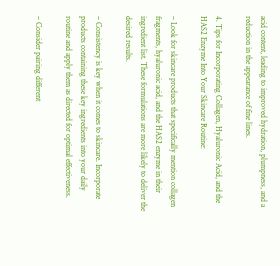acid content, leading to improved hydration, plumpness, and a reduction in the appearance of fine lines.

4. Tips for Incorporating Collagen, Hyaluronic Acid, and the HAS2 Enzyme Into Your Skincare Routine:

– Look for skincare products that specifically mention collagen fragments, hyaluronic acid, and the HAS2 enzyme in their ingredient list. These formulations are more likely to deliver the desired results.

– Consistency is key when it comes to skincare. Incorporate products containing these key ingredients into your daily routine and apply them as directed for optimal effectiveness.

– Consider pairing different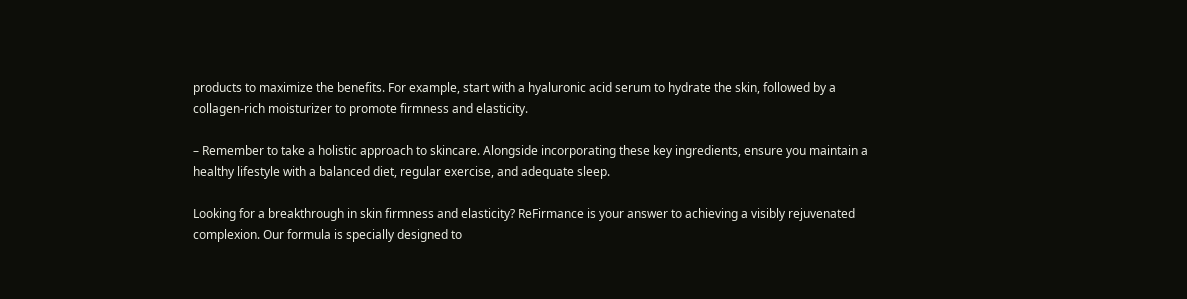products to maximize the benefits. For example, start with a hyaluronic acid serum to hydrate the skin, followed by a collagen-rich moisturizer to promote firmness and elasticity.

– Remember to take a holistic approach to skincare. Alongside incorporating these key ingredients, ensure you maintain a healthy lifestyle with a balanced diet, regular exercise, and adequate sleep.

Looking for a breakthrough in skin firmness and elasticity? ReFirmance is your answer to achieving a visibly rejuvenated complexion. Our formula is specially designed to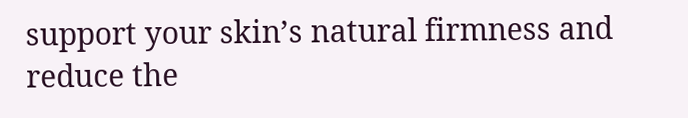support your skin’s natural firmness and reduce the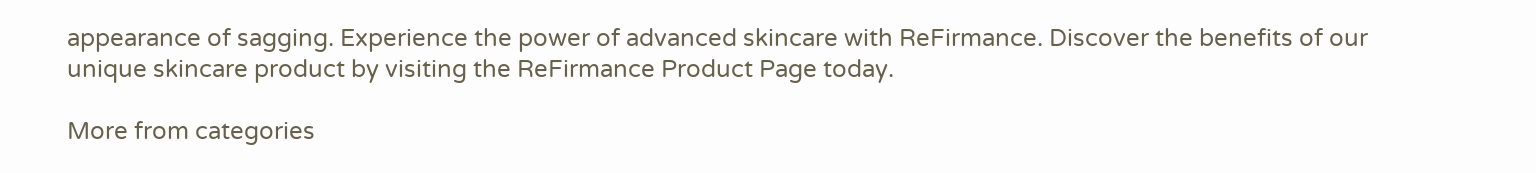appearance of sagging. Experience the power of advanced skincare with ReFirmance. Discover the benefits of our unique skincare product by visiting the ReFirmance Product Page today.

More from categories